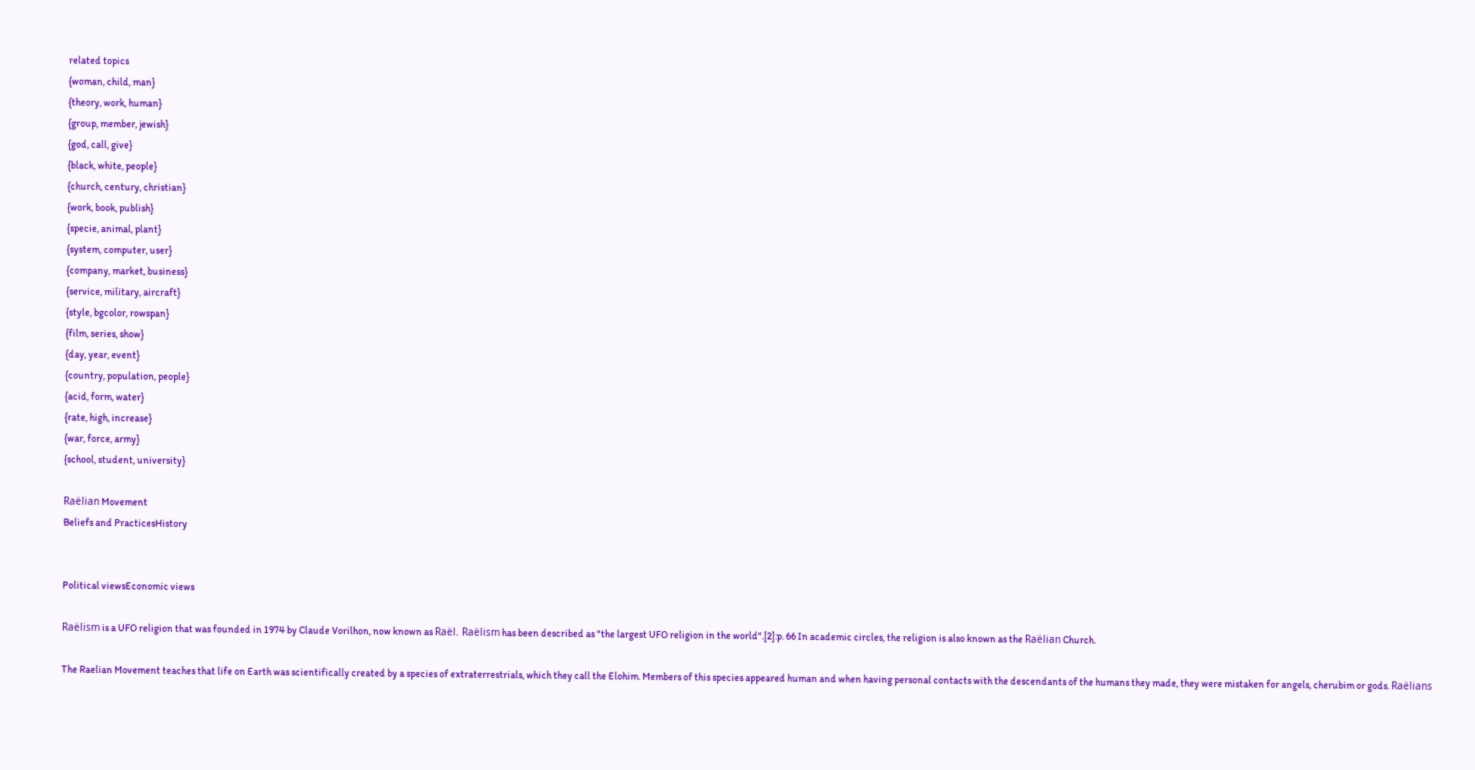related topics
{woman, child, man}
{theory, work, human}
{group, member, jewish}
{god, call, give}
{black, white, people}
{church, century, christian}
{work, book, publish}
{specie, animal, plant}
{system, computer, user}
{company, market, business}
{service, military, aircraft}
{style, bgcolor, rowspan}
{film, series, show}
{day, year, event}
{country, population, people}
{acid, form, water}
{rate, high, increase}
{war, force, army}
{school, student, university}

Raëlian Movement
Beliefs and PracticesHistory


Political viewsEconomic views

Raëlism is a UFO religion that was founded in 1974 by Claude Vorilhon, now known as Raël. Raëlism has been described as "the largest UFO religion in the world".[2]:p. 66 In academic circles, the religion is also known as the Raëlian Church.

The Raelian Movement teaches that life on Earth was scientifically created by a species of extraterrestrials, which they call the Elohim. Members of this species appeared human and when having personal contacts with the descendants of the humans they made, they were mistaken for angels, cherubim or gods. Raëlians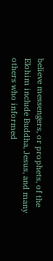believe messengers, or prophets, of the Elohim include Buddha, Jesus, and many others who informed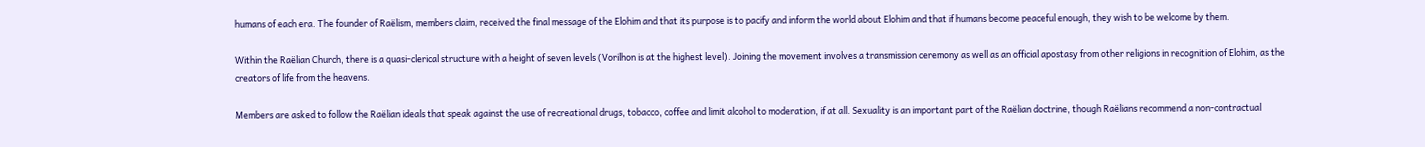humans of each era. The founder of Raëlism, members claim, received the final message of the Elohim and that its purpose is to pacify and inform the world about Elohim and that if humans become peaceful enough, they wish to be welcome by them.

Within the Raëlian Church, there is a quasi-clerical structure with a height of seven levels (Vorilhon is at the highest level). Joining the movement involves a transmission ceremony as well as an official apostasy from other religions in recognition of Elohim, as the creators of life from the heavens.

Members are asked to follow the Raëlian ideals that speak against the use of recreational drugs, tobacco, coffee and limit alcohol to moderation, if at all. Sexuality is an important part of the Raëlian doctrine, though Raëlians recommend a non-contractual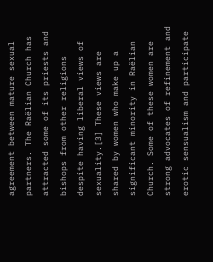agreement between mature sexual partners. The Raëlian Church has attracted some of its priests and bishops from other religions despite having liberal views of sexuality.[3] These views are shared by women who make up a significant minority in Raëlian Church. Some of these women are strong advocates of refinement and erotic sensualism and participate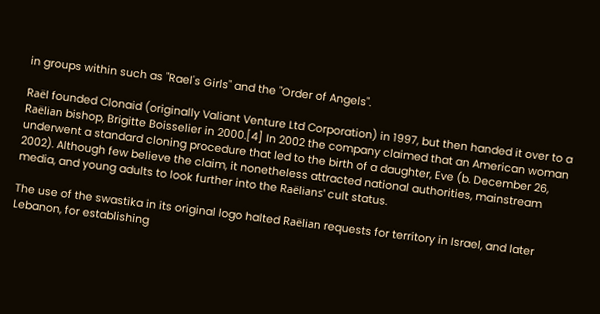in groups within such as "Rael's Girls" and the "Order of Angels".

Raël founded Clonaid (originally Valiant Venture Ltd Corporation) in 1997, but then handed it over to a Raëlian bishop, Brigitte Boisselier in 2000.[4] In 2002 the company claimed that an American woman underwent a standard cloning procedure that led to the birth of a daughter, Eve (b. December 26, 2002). Although few believe the claim, it nonetheless attracted national authorities, mainstream media, and young adults to look further into the Raëlians' cult status.

The use of the swastika in its original logo halted Raëlian requests for territory in Israel, and later Lebanon, for establishing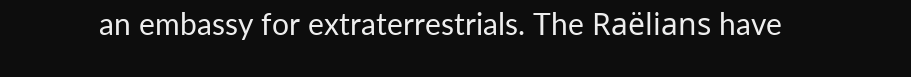an embassy for extraterrestrials. The Raëlians have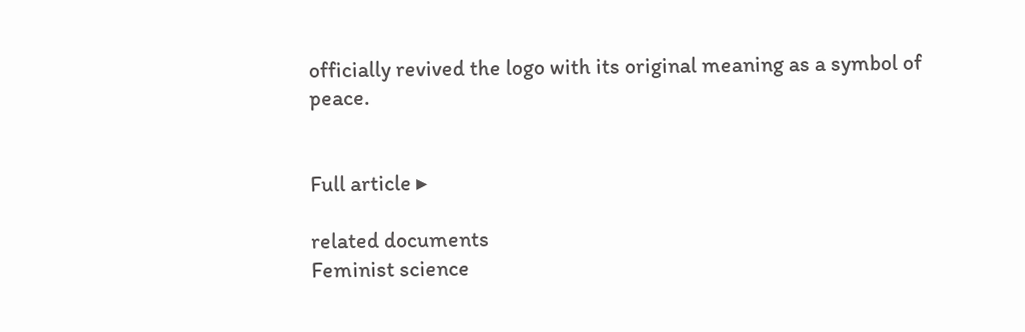officially revived the logo with its original meaning as a symbol of peace.


Full article ▸

related documents
Feminist science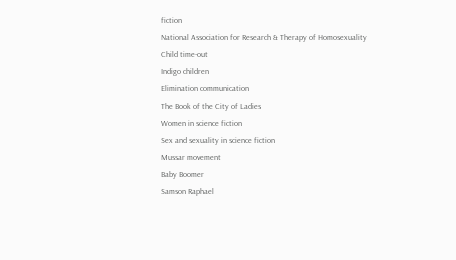fiction
National Association for Research & Therapy of Homosexuality
Child time-out
Indigo children
Elimination communication
The Book of the City of Ladies
Women in science fiction
Sex and sexuality in science fiction
Mussar movement
Baby Boomer
Samson Raphael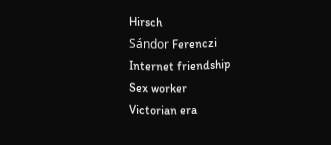Hirsch
Sándor Ferenczi
Internet friendship
Sex worker
Victorian era